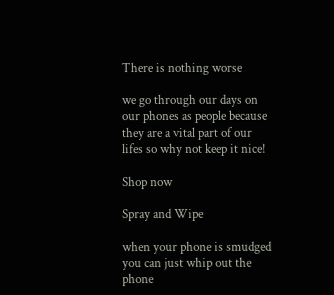There is nothing worse

we go through our days on our phones as people because they are a vital part of our lifes so why not keep it nice!

Shop now

Spray and Wipe

when your phone is smudged you can just whip out the phone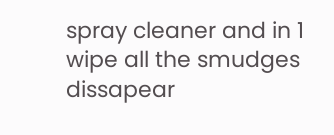spray cleaner and in 1 wipe all the smudges dissapear